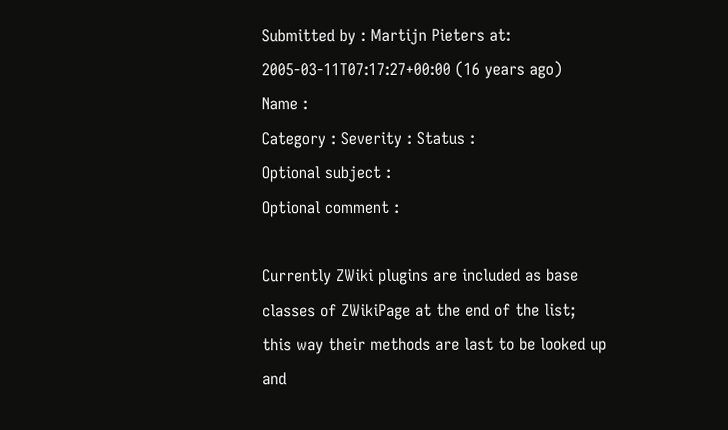Submitted by : Martijn Pieters at: 2005-03-11T07:17:27+00:00 (16 years ago)
Name :
Category : Severity : Status :
Optional subject :
Optional comment :

Currently ZWiki plugins are included as base classes of ZWikiPage at the end of the list; this way their methods are last to be looked up and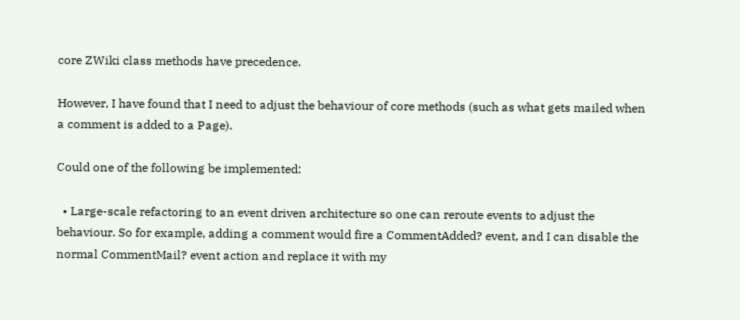core ZWiki class methods have precedence.

However, I have found that I need to adjust the behaviour of core methods (such as what gets mailed when a comment is added to a Page).

Could one of the following be implemented:

  • Large-scale refactoring to an event driven architecture so one can reroute events to adjust the behaviour. So for example, adding a comment would fire a CommentAdded? event, and I can disable the normal CommentMail? event action and replace it with my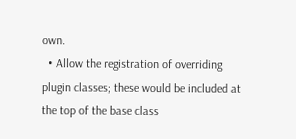own.
  • Allow the registration of overriding plugin classes; these would be included at the top of the base class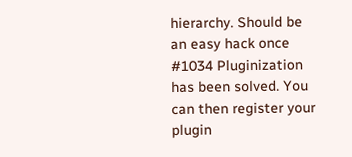hierarchy. Should be an easy hack once #1034 Pluginization has been solved. You can then register your plugin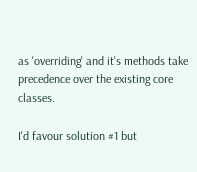as 'overriding' and it's methods take precedence over the existing core classes.

I'd favour solution #1 but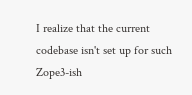I realize that the current codebase isn't set up for such Zope3-ish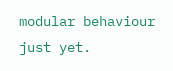modular behaviour just yet.